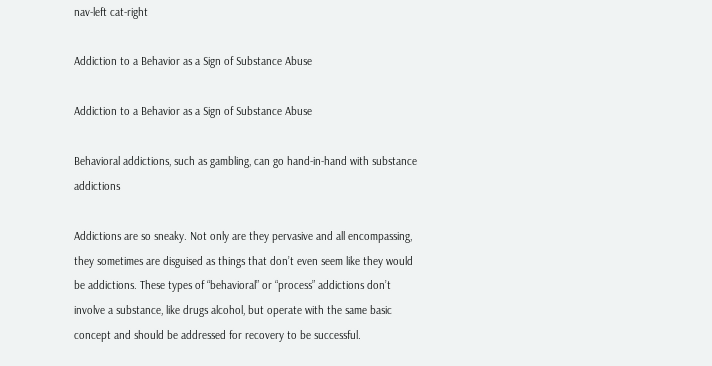nav-left cat-right

Addiction to a Behavior as a Sign of Substance Abuse

Addiction to a Behavior as a Sign of Substance Abuse

Behavioral addictions, such as gambling, can go hand-in-hand with substance addictions

Addictions are so sneaky. Not only are they pervasive and all encompassing, they sometimes are disguised as things that don’t even seem like they would be addictions. These types of “behavioral” or “process” addictions don’t involve a substance, like drugs alcohol, but operate with the same basic concept and should be addressed for recovery to be successful.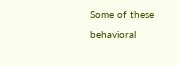Some of these behavioral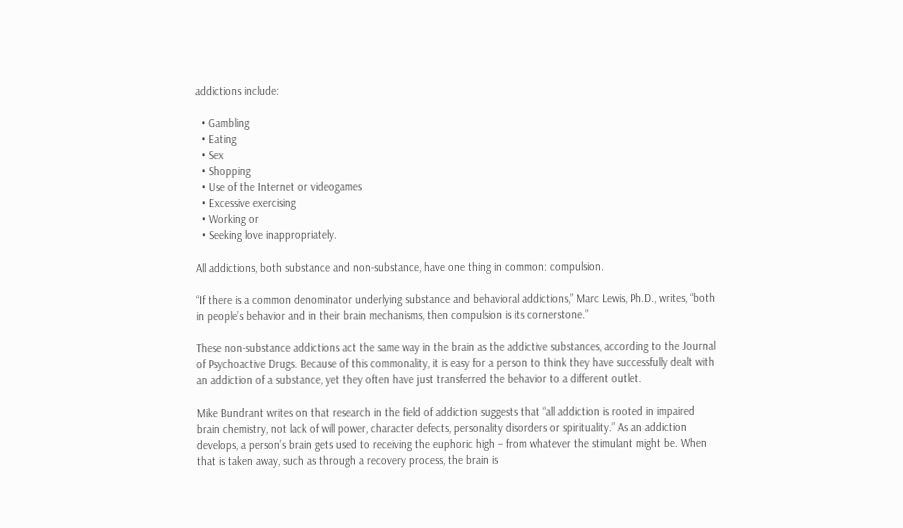addictions include:

  • Gambling
  • Eating
  • Sex
  • Shopping
  • Use of the Internet or videogames
  • Excessive exercising
  • Working or
  • Seeking love inappropriately.

All addictions, both substance and non-substance, have one thing in common: compulsion.

“If there is a common denominator underlying substance and behavioral addictions,” Marc Lewis, Ph.D., writes, “both in people’s behavior and in their brain mechanisms, then compulsion is its cornerstone.”

These non-substance addictions act the same way in the brain as the addictive substances, according to the Journal of Psychoactive Drugs. Because of this commonality, it is easy for a person to think they have successfully dealt with an addiction of a substance, yet they often have just transferred the behavior to a different outlet.

Mike Bundrant writes on that research in the field of addiction suggests that “all addiction is rooted in impaired brain chemistry, not lack of will power, character defects, personality disorders or spirituality.” As an addiction develops, a person’s brain gets used to receiving the euphoric high – from whatever the stimulant might be. When that is taken away, such as through a recovery process, the brain is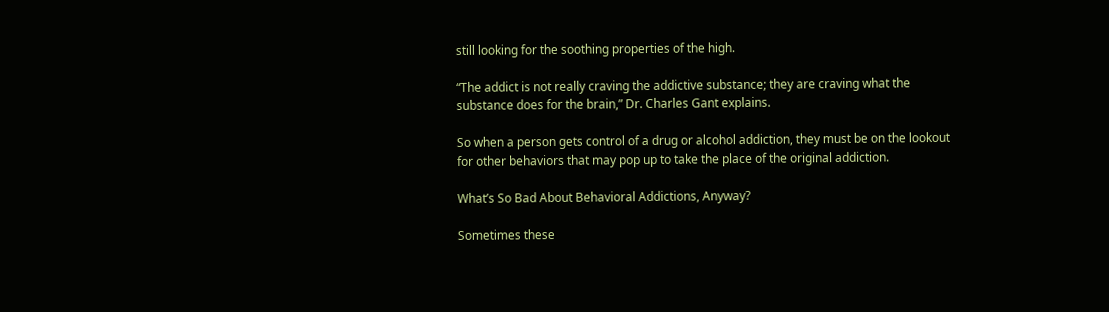still looking for the soothing properties of the high.

“The addict is not really craving the addictive substance; they are craving what the substance does for the brain,” Dr. Charles Gant explains.

So when a person gets control of a drug or alcohol addiction, they must be on the lookout for other behaviors that may pop up to take the place of the original addiction.

What’s So Bad About Behavioral Addictions, Anyway?

Sometimes these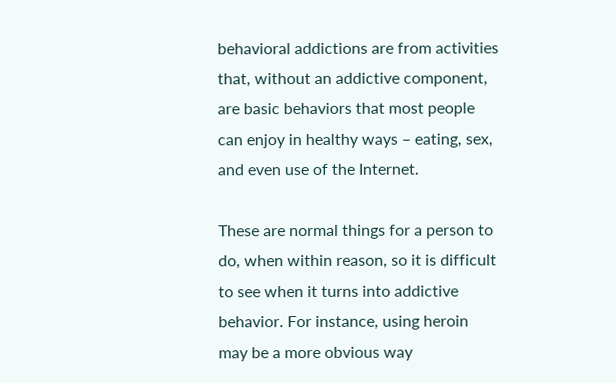behavioral addictions are from activities that, without an addictive component, are basic behaviors that most people can enjoy in healthy ways – eating, sex, and even use of the Internet.

These are normal things for a person to do, when within reason, so it is difficult to see when it turns into addictive behavior. For instance, using heroin may be a more obvious way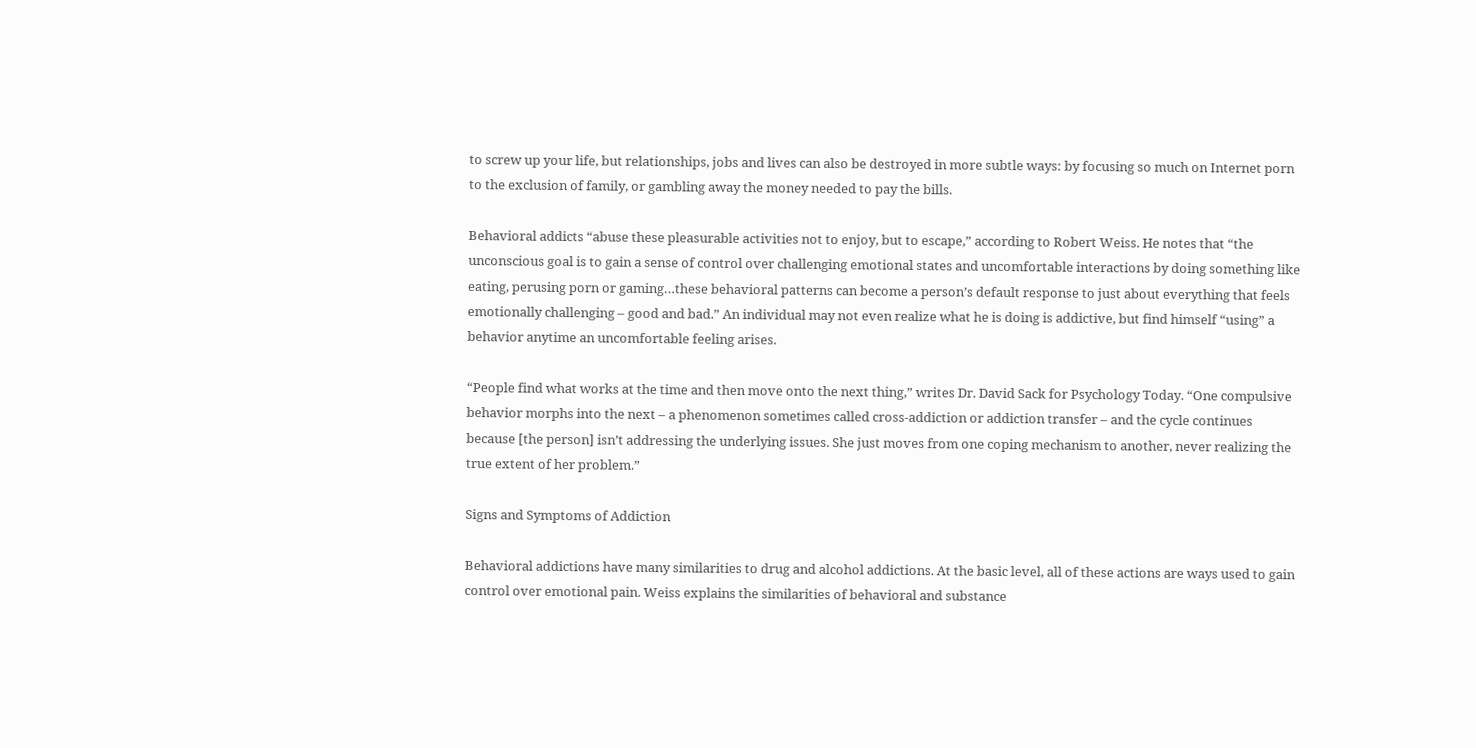to screw up your life, but relationships, jobs and lives can also be destroyed in more subtle ways: by focusing so much on Internet porn to the exclusion of family, or gambling away the money needed to pay the bills.

Behavioral addicts “abuse these pleasurable activities not to enjoy, but to escape,” according to Robert Weiss. He notes that “the unconscious goal is to gain a sense of control over challenging emotional states and uncomfortable interactions by doing something like eating, perusing porn or gaming…these behavioral patterns can become a person’s default response to just about everything that feels emotionally challenging – good and bad.” An individual may not even realize what he is doing is addictive, but find himself “using” a behavior anytime an uncomfortable feeling arises.

“People find what works at the time and then move onto the next thing,” writes Dr. David Sack for Psychology Today. “One compulsive behavior morphs into the next – a phenomenon sometimes called cross-addiction or addiction transfer – and the cycle continues because [the person] isn’t addressing the underlying issues. She just moves from one coping mechanism to another, never realizing the true extent of her problem.”

Signs and Symptoms of Addiction

Behavioral addictions have many similarities to drug and alcohol addictions. At the basic level, all of these actions are ways used to gain control over emotional pain. Weiss explains the similarities of behavioral and substance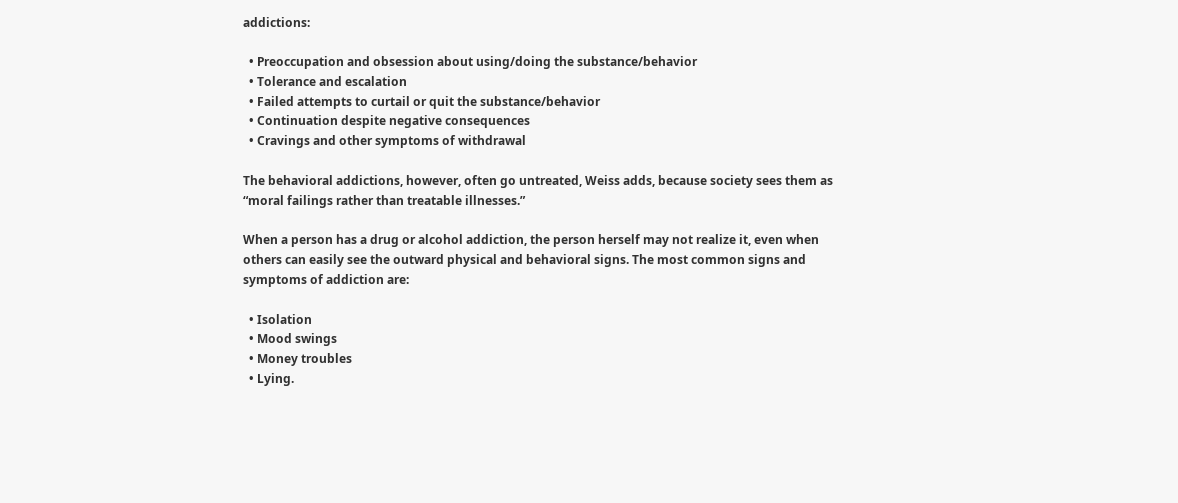addictions:

  • Preoccupation and obsession about using/doing the substance/behavior
  • Tolerance and escalation
  • Failed attempts to curtail or quit the substance/behavior
  • Continuation despite negative consequences
  • Cravings and other symptoms of withdrawal

The behavioral addictions, however, often go untreated, Weiss adds, because society sees them as “moral failings rather than treatable illnesses.”

When a person has a drug or alcohol addiction, the person herself may not realize it, even when others can easily see the outward physical and behavioral signs. The most common signs and symptoms of addiction are:

  • Isolation
  • Mood swings
  • Money troubles
  • Lying.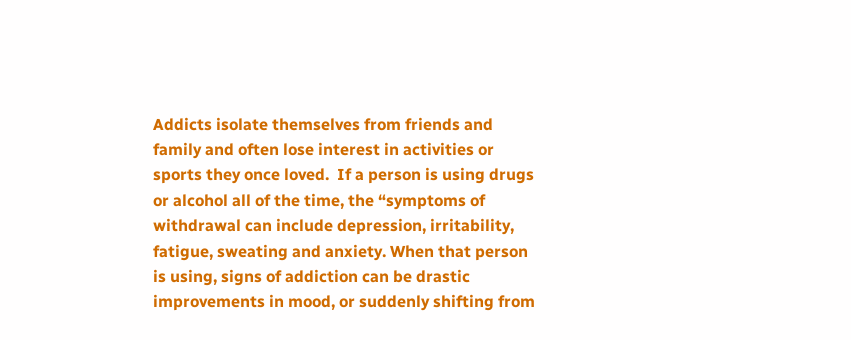Addicts isolate themselves from friends and family and often lose interest in activities or sports they once loved.  If a person is using drugs or alcohol all of the time, the “symptoms of withdrawal can include depression, irritability, fatigue, sweating and anxiety. When that person is using, signs of addiction can be drastic improvements in mood, or suddenly shifting from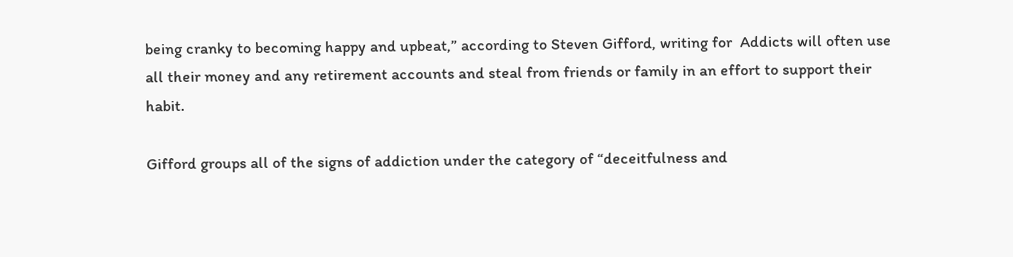being cranky to becoming happy and upbeat,” according to Steven Gifford, writing for  Addicts will often use all their money and any retirement accounts and steal from friends or family in an effort to support their habit.

Gifford groups all of the signs of addiction under the category of “deceitfulness and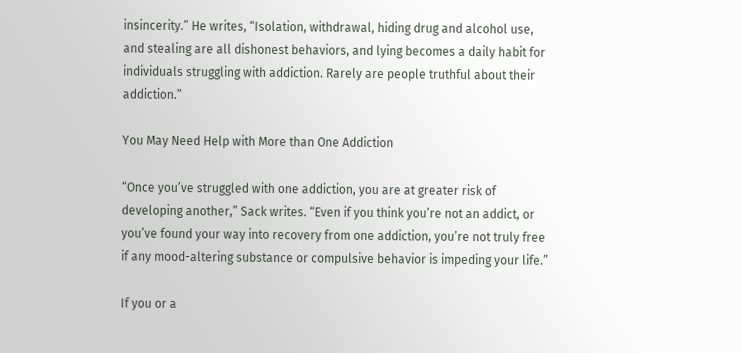insincerity.” He writes, “Isolation, withdrawal, hiding drug and alcohol use, and stealing are all dishonest behaviors, and lying becomes a daily habit for individuals struggling with addiction. Rarely are people truthful about their addiction.”

You May Need Help with More than One Addiction

“Once you’ve struggled with one addiction, you are at greater risk of developing another,” Sack writes. “Even if you think you’re not an addict, or you’ve found your way into recovery from one addiction, you’re not truly free if any mood-altering substance or compulsive behavior is impeding your life.”

If you or a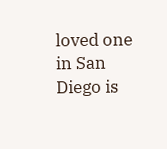loved one in San Diego is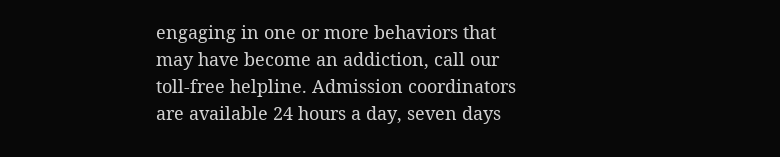engaging in one or more behaviors that may have become an addiction, call our toll-free helpline. Admission coordinators are available 24 hours a day, seven days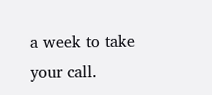a week to take your call.